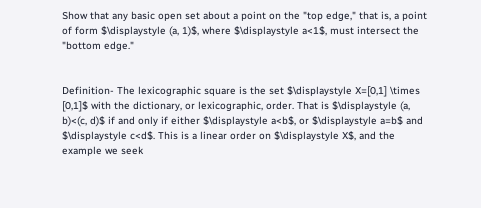Show that any basic open set about a point on the "top edge," that is, a point of form $\displaystyle (a, 1)$, where $\displaystyle a<1$, must intersect the "bottom edge."


Definition- The lexicographic square is the set $\displaystyle X=[0,1] \times [0,1]$ with the dictionary, or lexicographic, order. That is $\displaystyle (a, b)<(c, d)$ if and only if either $\displaystyle a<b$, or $\displaystyle a=b$ and $\displaystyle c<d$. This is a linear order on $\displaystyle X$, and the example we seek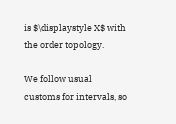is $\displaystyle X$ with the order topology.

We follow usual customs for intervals, so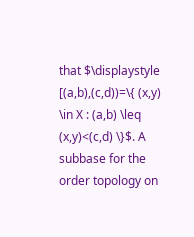that $\displaystyle [(a,b),(c,d))=\{ (x,y) \in X : (a,b) \leq (x,y)<(c,d) \}$. A subbase for the order topology on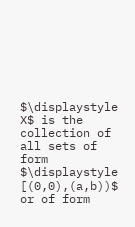$\displaystyle X$ is the collection of all sets of form $\displaystyle [(0,0),(a,b))$ or of form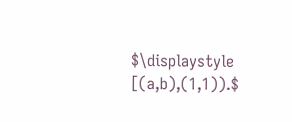$\displaystyle [(a,b),(1,1)).$